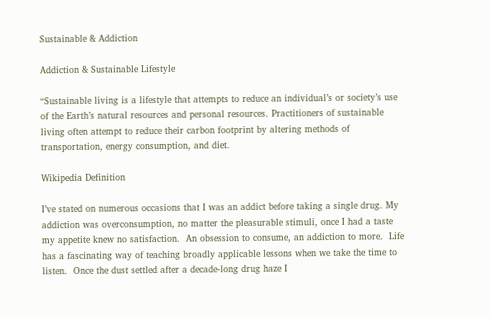Sustainable & Addiction

Addiction & Sustainable Lifestyle

“Sustainable living is a lifestyle that attempts to reduce an individual’s or society’s use of the Earth’s natural resources and personal resources. Practitioners of sustainable living often attempt to reduce their carbon footprint by altering methods of transportation, energy consumption, and diet.

Wikipedia Definition

I’ve stated on numerous occasions that I was an addict before taking a single drug. My addiction was overconsumption, no matter the pleasurable stimuli, once I had a taste my appetite knew no satisfaction.  An obsession to consume, an addiction to more.  Life has a fascinating way of teaching broadly applicable lessons when we take the time to listen.  Once the dust settled after a decade-long drug haze I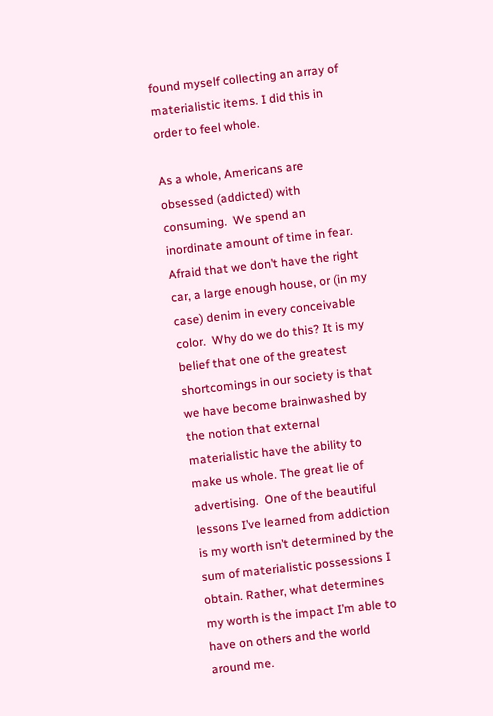found myself collecting an array of materialistic items. I did this in order to feel whole.

As a whole, Americans are obsessed (addicted) with consuming.  We spend an inordinate amount of time in fear. Afraid that we don’t have the right car, a large enough house, or (in my case) denim in every conceivable color.  Why do we do this? It is my belief that one of the greatest shortcomings in our society is that we have become brainwashed by the notion that external materialistic have the ability to make us whole. The great lie of advertising.  One of the beautiful lessons I’ve learned from addiction is my worth isn’t determined by the sum of materialistic possessions I obtain. Rather, what determines my worth is the impact I’m able to have on others and the world around me.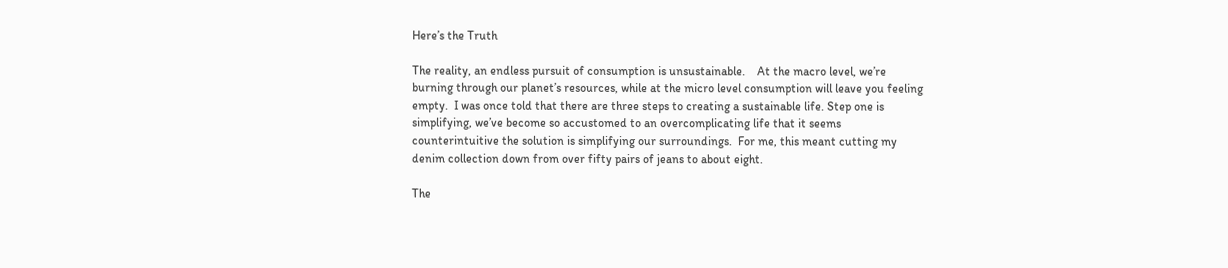Here’s the Truth

The reality, an endless pursuit of consumption is unsustainable.    At the macro level, we’re burning through our planet’s resources, while at the micro level consumption will leave you feeling empty.  I was once told that there are three steps to creating a sustainable life. Step one is simplifying, we’ve become so accustomed to an overcomplicating life that it seems counterintuitive the solution is simplifying our surroundings.  For me, this meant cutting my denim collection down from over fifty pairs of jeans to about eight.

The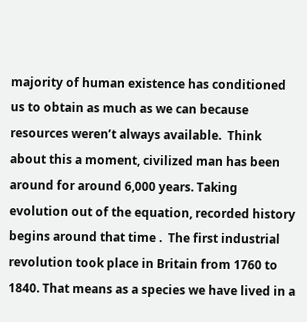majority of human existence has conditioned us to obtain as much as we can because resources weren’t always available.  Think about this a moment, civilized man has been around for around 6,000 years. Taking evolution out of the equation, recorded history begins around that time .  The first industrial revolution took place in Britain from 1760 to 1840. That means as a species we have lived in a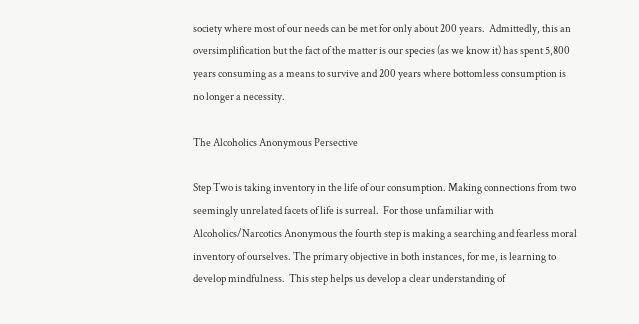society where most of our needs can be met for only about 200 years.  Admittedly, this an oversimplification but the fact of the matter is our species (as we know it) has spent 5,800 years consuming as a means to survive and 200 years where bottomless consumption is no longer a necessity.

The Alcoholics Anonymous Persective

Step Two is taking inventory in the life of our consumption. Making connections from two seemingly unrelated facets of life is surreal.  For those unfamiliar with Alcoholics/Narcotics Anonymous the fourth step is making a searching and fearless moral inventory of ourselves. The primary objective in both instances, for me, is learning to develop mindfulness.  This step helps us develop a clear understanding of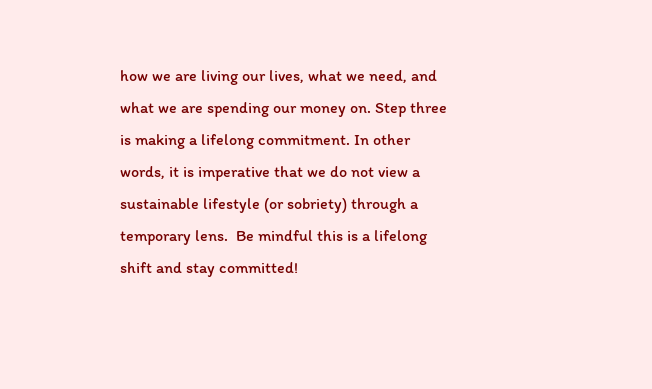how we are living our lives, what we need, and what we are spending our money on. Step three is making a lifelong commitment. In other words, it is imperative that we do not view a sustainable lifestyle (or sobriety) through a temporary lens.  Be mindful this is a lifelong shift and stay committed!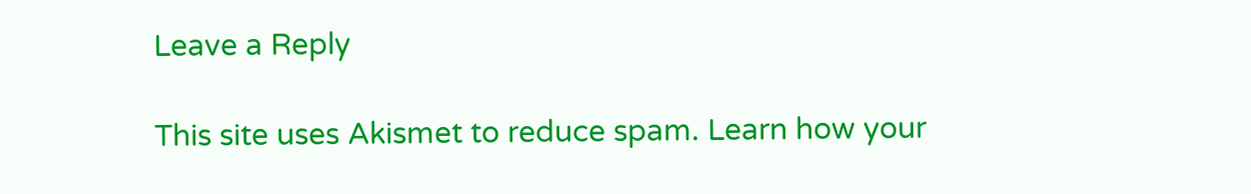Leave a Reply

This site uses Akismet to reduce spam. Learn how your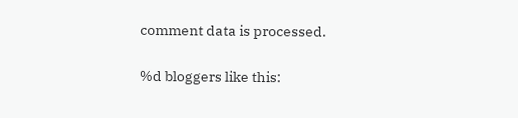comment data is processed.

%d bloggers like this: